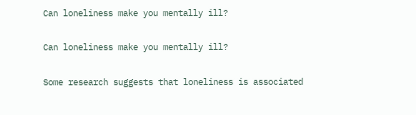Can loneliness make you mentally ill?

Can loneliness make you mentally ill?

Some research suggests that loneliness is associated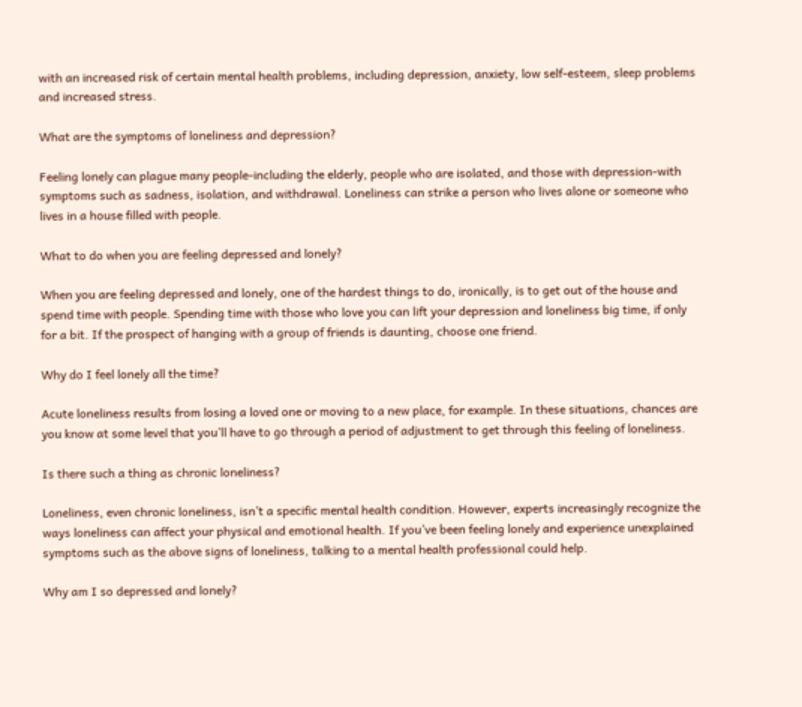with an increased risk of certain mental health problems, including depression, anxiety, low self-esteem, sleep problems and increased stress.

What are the symptoms of loneliness and depression?

Feeling lonely can plague many people-including the elderly, people who are isolated, and those with depression-with symptoms such as sadness, isolation, and withdrawal. Loneliness can strike a person who lives alone or someone who lives in a house filled with people.

What to do when you are feeling depressed and lonely?

When you are feeling depressed and lonely, one of the hardest things to do, ironically, is to get out of the house and spend time with people. Spending time with those who love you can lift your depression and loneliness big time, if only for a bit. If the prospect of hanging with a group of friends is daunting, choose one friend.

Why do I feel lonely all the time?

Acute loneliness results from losing a loved one or moving to a new place, for example. In these situations, chances are you know at some level that you’ll have to go through a period of adjustment to get through this feeling of loneliness.

Is there such a thing as chronic loneliness?

Loneliness, even chronic loneliness, isn’t a specific mental health condition. However, experts increasingly recognize the ways loneliness can affect your physical and emotional health. If you’ve been feeling lonely and experience unexplained symptoms such as the above signs of loneliness, talking to a mental health professional could help.

Why am I so depressed and lonely?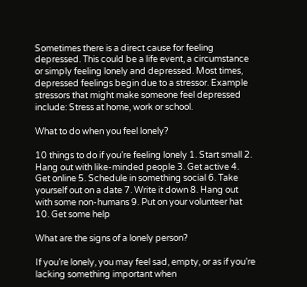Sometimes there is a direct cause for feeling depressed. This could be a life event, a circumstance or simply feeling lonely and depressed. Most times, depressed feelings begin due to a stressor. Example stressors that might make someone feel depressed include: Stress at home, work or school.

What to do when you feel lonely?

10 things to do if you’re feeling lonely 1. Start small 2. Hang out with like-minded people 3. Get active 4. Get online 5. Schedule in something social 6. Take yourself out on a date 7. Write it down 8. Hang out with some non-humans 9. Put on your volunteer hat 10. Get some help

What are the signs of a lonely person?

If you’re lonely, you may feel sad, empty, or as if you’re lacking something important when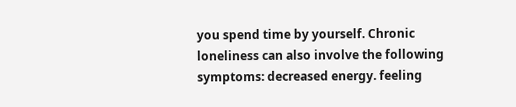you spend time by yourself. Chronic loneliness can also involve the following symptoms: decreased energy. feeling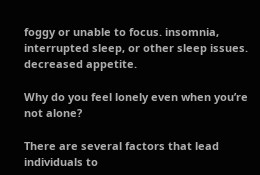foggy or unable to focus. insomnia, interrupted sleep, or other sleep issues. decreased appetite.

Why do you feel lonely even when you’re not alone?

There are several factors that lead individuals to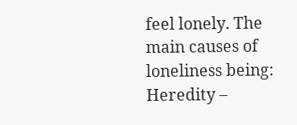feel lonely. The main causes of loneliness being: Heredity –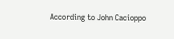According to John Cacioppo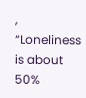, “Loneliness is about 50%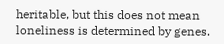heritable, but this does not mean loneliness is determined by genes.